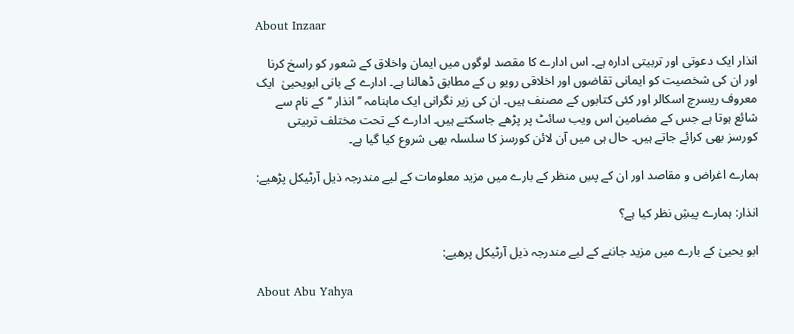About Inzaar

انذار ایک دعوتی اور تربیتی ادارہ ہے۔ اس ادارے کا مقصد لوگوں میں ایمان واخلاق کے شعور کو راسخ کرنا اور ان کی شخصیت کو ایمانی تقاضوں اور اخلاقی رویو ں کے مطابق ڈھالنا ہے۔ ادارے کے بانی ابویحییٰ  ایک معروف ریسرچ اسکالر اور کئی کتابوں کے مصنف ہیں۔ ان کی زیر نگرانی ایک ماہنامہ ’’انذار ‘‘کے نام سے شائع ہوتا ہے جس کے مضامین اس ویب سائٹ پر پڑھے جاسکتے ہیں۔ ادارے کے تحت مختلف تربیتی کورسز بھی کرائے جاتے ہیں۔ حال ہی میں آن لائن کورسز کا سلسلہ بھی شروع کیا گیا ہے۔

ہمارے اغراض و مقاصد اور ان کے پسِ منظر کے بارے میں مزید معلومات کے لیے مندرجہ ذیل آرٹیکل پڑھیے:

انذار: ہمارے پیشِ نظر کیا ہے؟

ابو یحییٰ کے بارے میں مزید جاننے کے لیے مندرجہ ذیل آرٹیکل پرھیے:

About Abu Yahya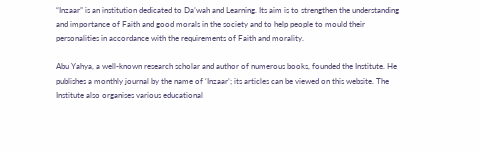“Inzaar” is an institution dedicated to Da’wah and Learning. Its aim is to strengthen the understanding and importance of Faith and good morals in the society and to help people to mould their personalities in accordance with the requirements of Faith and morality.

Abu Yahya, a well-known research scholar and author of numerous books, founded the Institute. He publishes a monthly journal by the name of ‘Inzaar’; its articles can be viewed on this website. The Institute also organises various educational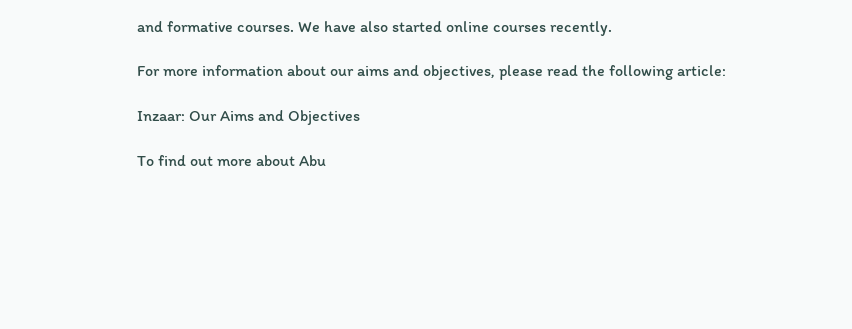and formative courses. We have also started online courses recently.

For more information about our aims and objectives, please read the following article:

Inzaar: Our Aims and Objectives

To find out more about Abu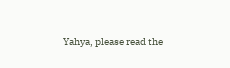Yahya, please read the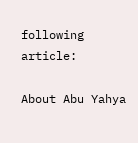following article:

About Abu Yahya